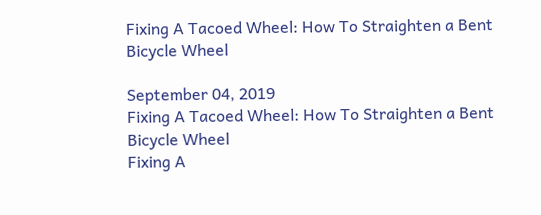Fixing A Tacoed Wheel: How To Straighten a Bent Bicycle Wheel

September 04, 2019
Fixing A Tacoed Wheel: How To Straighten a Bent Bicycle Wheel
Fixing A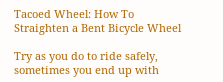Tacoed Wheel: How To Straighten a Bent Bicycle Wheel

Try as you do to ride safely, sometimes you end up with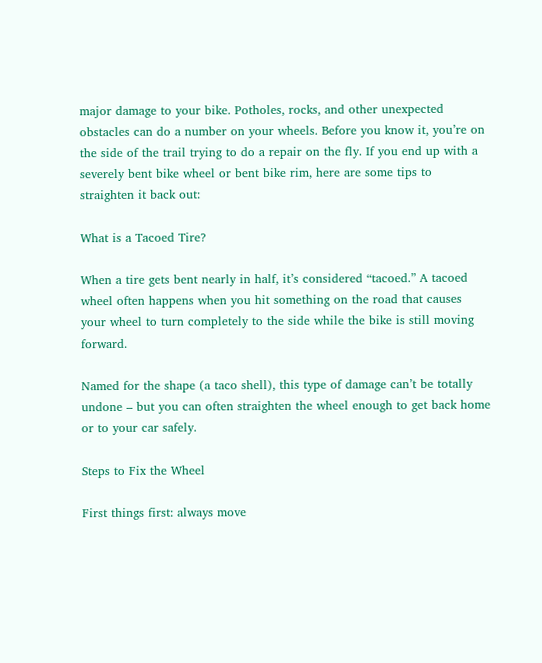major damage to your bike. Potholes, rocks, and other unexpected obstacles can do a number on your wheels. Before you know it, you’re on the side of the trail trying to do a repair on the fly. If you end up with a severely bent bike wheel or bent bike rim, here are some tips to straighten it back out:

What is a Tacoed Tire?

When a tire gets bent nearly in half, it’s considered “tacoed.” A tacoed wheel often happens when you hit something on the road that causes your wheel to turn completely to the side while the bike is still moving forward.

Named for the shape (a taco shell), this type of damage can’t be totally undone – but you can often straighten the wheel enough to get back home or to your car safely.

Steps to Fix the Wheel

First things first: always move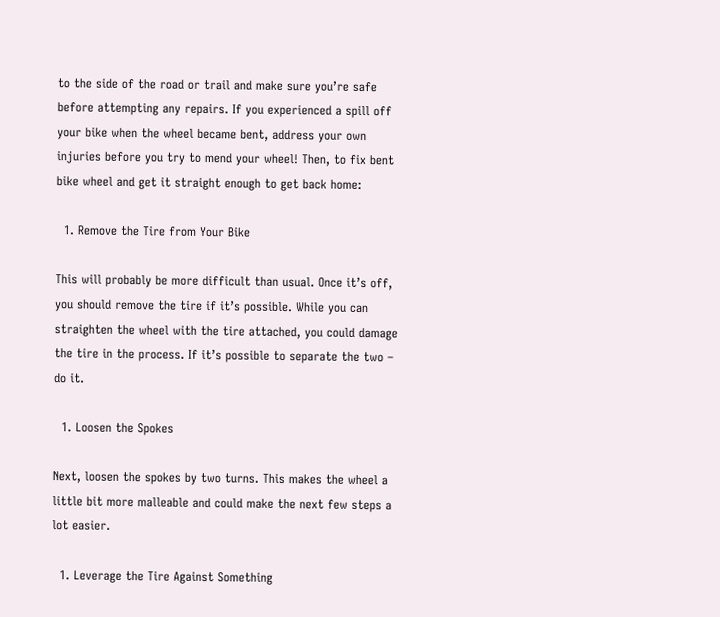to the side of the road or trail and make sure you’re safe before attempting any repairs. If you experienced a spill off your bike when the wheel became bent, address your own injuries before you try to mend your wheel! Then, to fix bent bike wheel and get it straight enough to get back home:

  1. Remove the Tire from Your Bike

This will probably be more difficult than usual. Once it’s off, you should remove the tire if it’s possible. While you can straighten the wheel with the tire attached, you could damage the tire in the process. If it’s possible to separate the two – do it.

  1. Loosen the Spokes

Next, loosen the spokes by two turns. This makes the wheel a little bit more malleable and could make the next few steps a lot easier.

  1. Leverage the Tire Against Something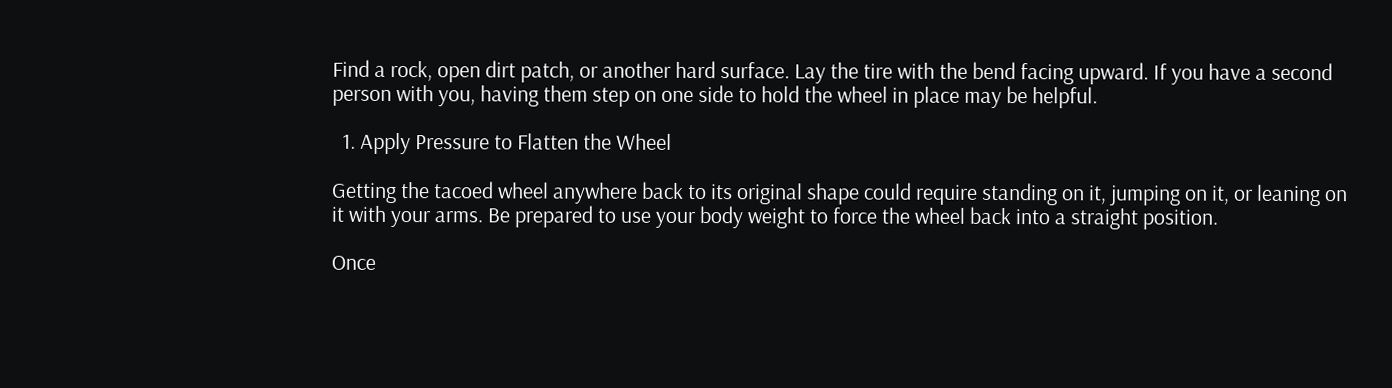Find a rock, open dirt patch, or another hard surface. Lay the tire with the bend facing upward. If you have a second person with you, having them step on one side to hold the wheel in place may be helpful.

  1. Apply Pressure to Flatten the Wheel

Getting the tacoed wheel anywhere back to its original shape could require standing on it, jumping on it, or leaning on it with your arms. Be prepared to use your body weight to force the wheel back into a straight position.

Once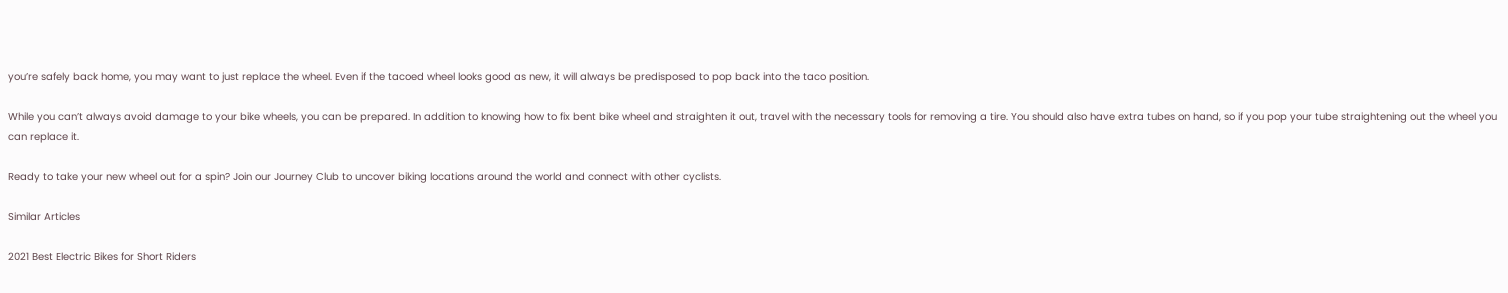you’re safely back home, you may want to just replace the wheel. Even if the tacoed wheel looks good as new, it will always be predisposed to pop back into the taco position.

While you can’t always avoid damage to your bike wheels, you can be prepared. In addition to knowing how to fix bent bike wheel and straighten it out, travel with the necessary tools for removing a tire. You should also have extra tubes on hand, so if you pop your tube straightening out the wheel you can replace it.

Ready to take your new wheel out for a spin? Join our Journey Club to uncover biking locations around the world and connect with other cyclists.

Similar Articles

2021 Best Electric Bikes for Short Riders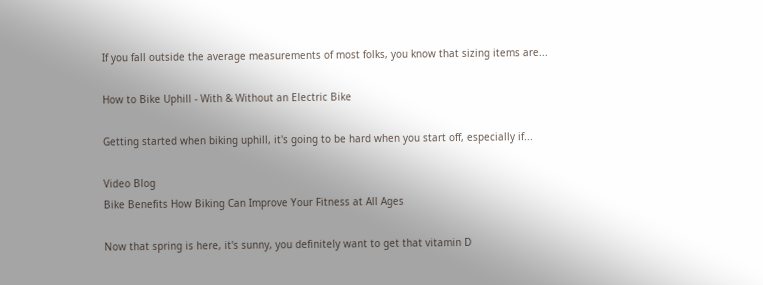If you fall outside the average measurements of most folks, you know that sizing items are...

How to Bike Uphill - With & Without an Electric Bike

Getting started when biking uphill, it's going to be hard when you start off, especially if...

Video Blog
Bike Benefits How Biking Can Improve Your Fitness at All Ages

Now that spring is here, it's sunny, you definitely want to get that vitamin D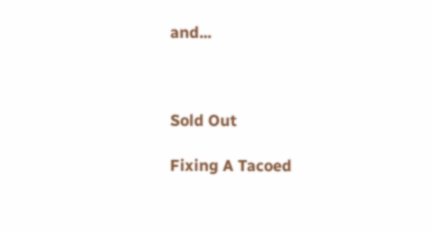and...



Sold Out

Fixing A Tacoed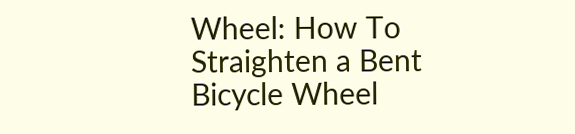Wheel: How To Straighten a Bent Bicycle Wheel